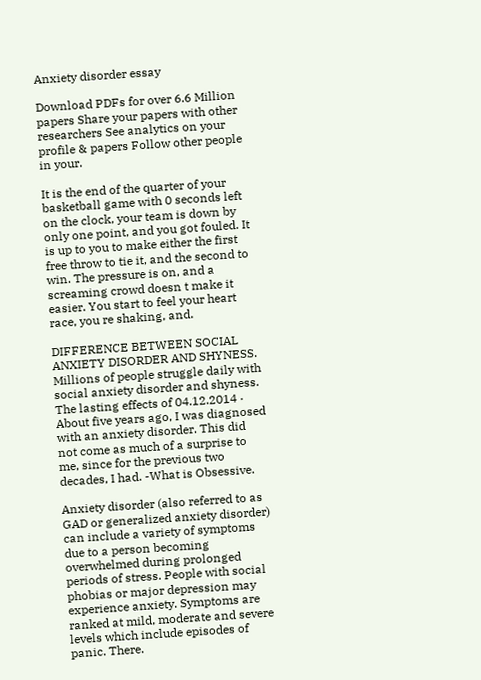Anxiety disorder essay

Download PDFs for over 6.6 Million papers Share your papers with other researchers See analytics on your profile & papers Follow other people in your.

It is the end of the quarter of your basketball game with 0 seconds left on the clock, your team is down by only one point, and you got fouled. It is up to you to make either the first free throw to tie it, and the second to win. The pressure is on, and a screaming crowd doesn t make it easier. You start to feel your heart race, you re shaking, and.

DIFFERENCE BETWEEN SOCIAL ANXIETY DISORDER AND SHYNESS. Millions of people struggle daily with social anxiety disorder and shyness. The lasting effects of 04.12.2014 · About five years ago, I was diagnosed with an anxiety disorder. This did not come as much of a surprise to me, since for the previous two decades, I had. -What is Obsessive.

Anxiety disorder (also referred to as GAD or generalized anxiety disorder) can include a variety of symptoms due to a person becoming overwhelmed during prolonged periods of stress. People with social phobias or major depression may experience anxiety. Symptoms are ranked at mild, moderate and severe levels which include episodes of panic. There.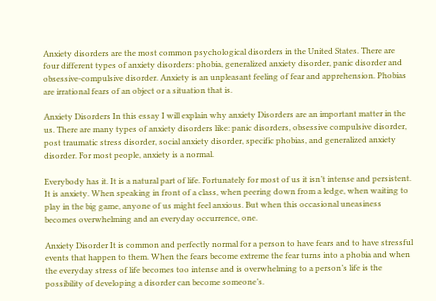Anxiety disorders are the most common psychological disorders in the United States. There are four different types of anxiety disorders: phobia, generalized anxiety disorder, panic disorder and obsessive-compulsive disorder. Anxiety is an unpleasant feeling of fear and apprehension. Phobias are irrational fears of an object or a situation that is.

Anxiety Disorders In this essay I will explain why anxiety Disorders are an important matter in the us. There are many types of anxiety disorders like: panic disorders, obsessive compulsive disorder, post traumatic stress disorder, social anxiety disorder, specific phobias, and generalized anxiety disorder. For most people, anxiety is a normal.

Everybody has it. It is a natural part of life. Fortunately for most of us it isn’t intense and persistent. It is anxiety. When speaking in front of a class, when peering down from a ledge, when waiting to play in the big game, anyone of us might feel anxious. But when this occasional uneasiness becomes overwhelming and an everyday occurrence, one.

Anxiety Disorder It is common and perfectly normal for a person to have fears and to have stressful events that happen to them. When the fears become extreme the fear turns into a phobia and when the everyday stress of life becomes too intense and is overwhelming to a person’s life is the possibility of developing a disorder can become someone’s.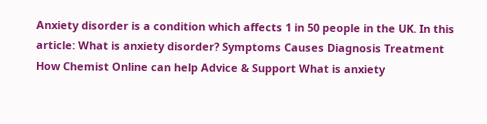Anxiety disorder is a condition which affects 1 in 50 people in the UK. In this article: What is anxiety disorder? Symptoms Causes Diagnosis Treatment How Chemist Online can help Advice & Support What is anxiety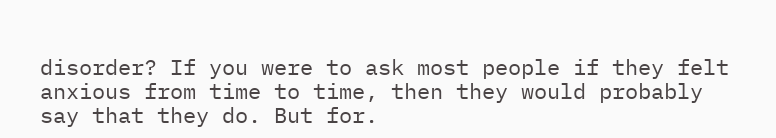disorder? If you were to ask most people if they felt anxious from time to time, then they would probably say that they do. But for.